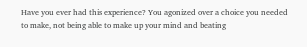Have you ever had this experience? You agonized over a choice you needed to make, not being able to make up your mind and beating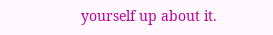yourself up about it.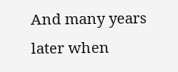And many years later when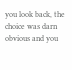you look back, the choice was darn obvious and you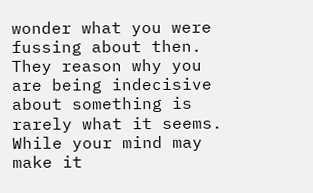wonder what you were fussing about then. They reason why you are being indecisive about something is rarely what it seems. While your mind may make it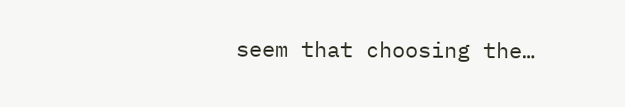seem that choosing the…